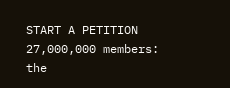START A PETITION 27,000,000 members: the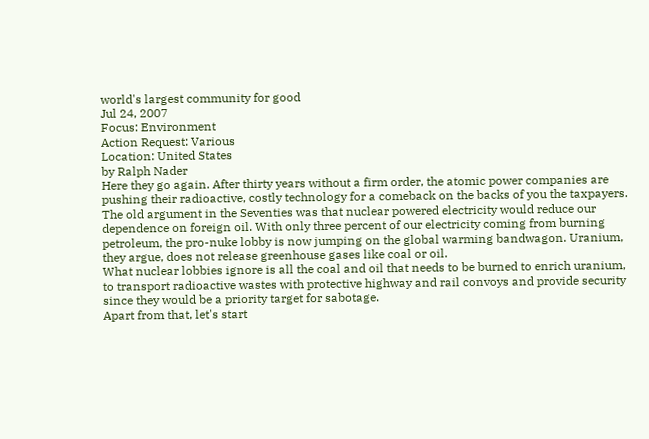world's largest community for good
Jul 24, 2007
Focus: Environment
Action Request: Various
Location: United States
by Ralph Nader
Here they go again. After thirty years without a firm order, the atomic power companies are pushing their radioactive, costly technology for a comeback on the backs of you the taxpayers.
The old argument in the Seventies was that nuclear powered electricity would reduce our dependence on foreign oil. With only three percent of our electricity coming from burning petroleum, the pro-nuke lobby is now jumping on the global warming bandwagon. Uranium, they argue, does not release greenhouse gases like coal or oil.
What nuclear lobbies ignore is all the coal and oil that needs to be burned to enrich uranium, to transport radioactive wastes with protective highway and rail convoys and provide security since they would be a priority target for sabotage.
Apart from that, let's start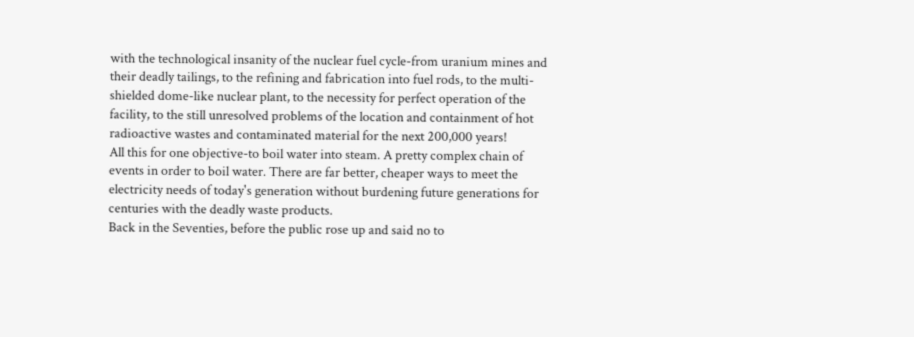with the technological insanity of the nuclear fuel cycle-from uranium mines and their deadly tailings, to the refining and fabrication into fuel rods, to the multi-shielded dome-like nuclear plant, to the necessity for perfect operation of the facility, to the still unresolved problems of the location and containment of hot radioactive wastes and contaminated material for the next 200,000 years!
All this for one objective-to boil water into steam. A pretty complex chain of events in order to boil water. There are far better, cheaper ways to meet the electricity needs of today's generation without burdening future generations for centuries with the deadly waste products.
Back in the Seventies, before the public rose up and said no to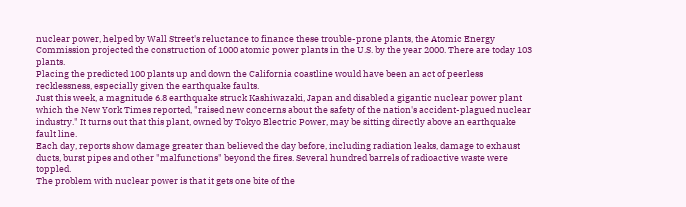nuclear power, helped by Wall Street's reluctance to finance these trouble-prone plants, the Atomic Energy Commission projected the construction of 1000 atomic power plants in the U.S. by the year 2000. There are today 103 plants.
Placing the predicted 100 plants up and down the California coastline would have been an act of peerless recklessness, especially given the earthquake faults.
Just this week, a magnitude 6.8 earthquake struck Kashiwazaki, Japan and disabled a gigantic nuclear power plant which the New York Times reported, "raised new concerns about the safety of the nation's accident-plagued nuclear industry." It turns out that this plant, owned by Tokyo Electric Power, may be sitting directly above an earthquake fault line.
Each day, reports show damage greater than believed the day before, including radiation leaks, damage to exhaust ducts, burst pipes and other "malfunctions" beyond the fires. Several hundred barrels of radioactive waste were toppled.
The problem with nuclear power is that it gets one bite of the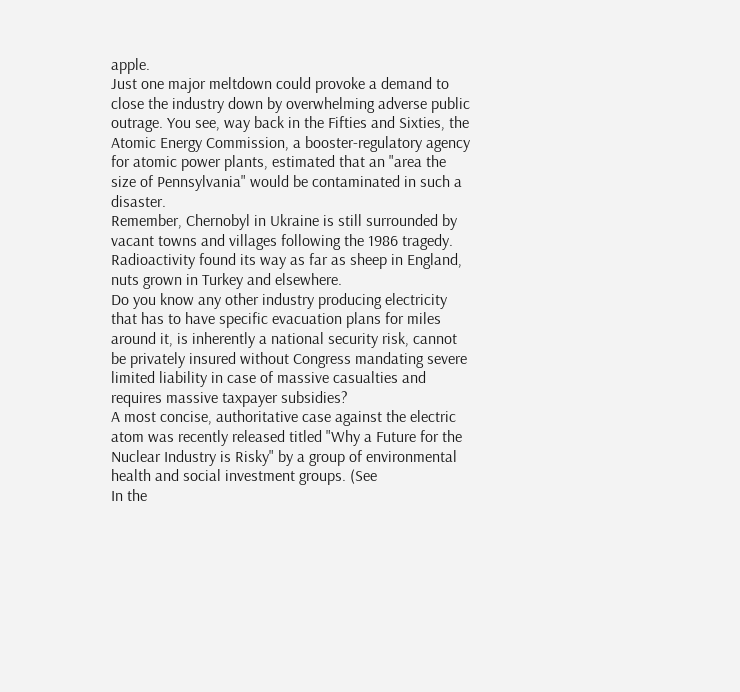apple.
Just one major meltdown could provoke a demand to close the industry down by overwhelming adverse public outrage. You see, way back in the Fifties and Sixties, the Atomic Energy Commission, a booster-regulatory agency for atomic power plants, estimated that an "area the size of Pennsylvania" would be contaminated in such a disaster.
Remember, Chernobyl in Ukraine is still surrounded by vacant towns and villages following the 1986 tragedy. Radioactivity found its way as far as sheep in England, nuts grown in Turkey and elsewhere.
Do you know any other industry producing electricity that has to have specific evacuation plans for miles around it, is inherently a national security risk, cannot be privately insured without Congress mandating severe limited liability in case of massive casualties and requires massive taxpayer subsidies?
A most concise, authoritative case against the electric atom was recently released titled "Why a Future for the Nuclear Industry is Risky" by a group of environmental health and social investment groups. (See
In the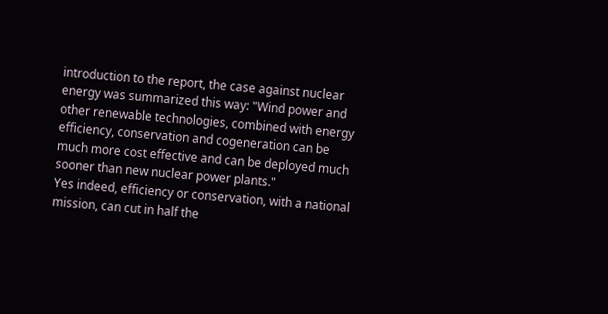introduction to the report, the case against nuclear energy was summarized this way: "Wind power and other renewable technologies, combined with energy efficiency, conservation and cogeneration can be much more cost effective and can be deployed much sooner than new nuclear power plants."
Yes indeed, efficiency or conservation, with a national mission, can cut in half the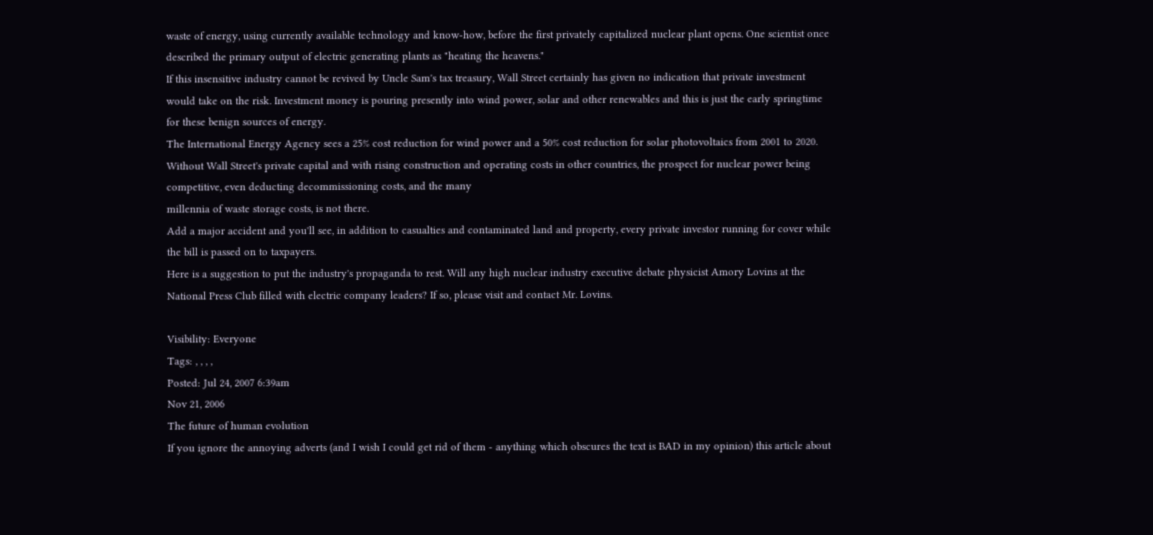waste of energy, using currently available technology and know-how, before the first privately capitalized nuclear plant opens. One scientist once described the primary output of electric generating plants as "heating the heavens."
If this insensitive industry cannot be revived by Uncle Sam's tax treasury, Wall Street certainly has given no indication that private investment would take on the risk. Investment money is pouring presently into wind power, solar and other renewables and this is just the early springtime for these benign sources of energy.
The International Energy Agency sees a 25% cost reduction for wind power and a 50% cost reduction for solar photovoltaics from 2001 to 2020. Without Wall Street's private capital and with rising construction and operating costs in other countries, the prospect for nuclear power being competitive, even deducting decommissioning costs, and the many
millennia of waste storage costs, is not there.
Add a major accident and you'll see, in addition to casualties and contaminated land and property, every private investor running for cover while the bill is passed on to taxpayers.
Here is a suggestion to put the industry's propaganda to rest. Will any high nuclear industry executive debate physicist Amory Lovins at the National Press Club filled with electric company leaders? If so, please visit and contact Mr. Lovins.

Visibility: Everyone
Tags: , , , ,
Posted: Jul 24, 2007 6:39am
Nov 21, 2006
The future of human evolution
If you ignore the annoying adverts (and I wish I could get rid of them - anything which obscures the text is BAD in my opinion) this article about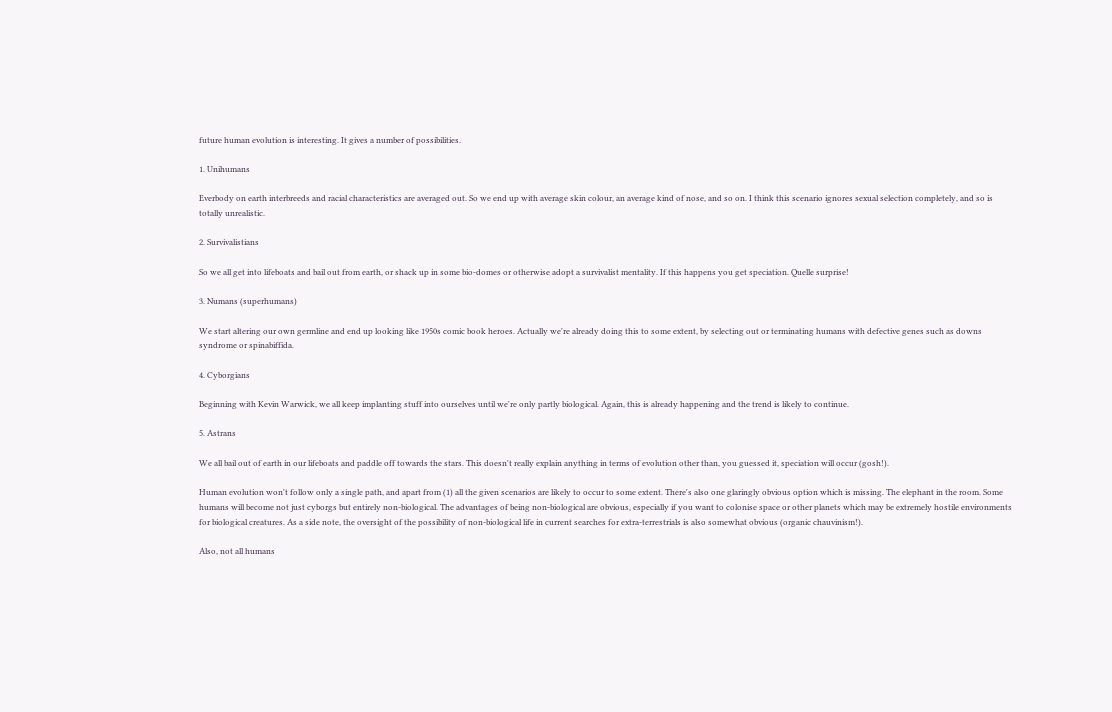future human evolution is interesting. It gives a number of possibilities.

1. Unihumans

Everbody on earth interbreeds and racial characteristics are averaged out. So we end up with average skin colour, an average kind of nose, and so on. I think this scenario ignores sexual selection completely, and so is totally unrealistic.

2. Survivalistians

So we all get into lifeboats and bail out from earth, or shack up in some bio-domes or otherwise adopt a survivalist mentality. If this happens you get speciation. Quelle surprise!

3. Numans (superhumans)

We start altering our own germline and end up looking like 1950s comic book heroes. Actually we're already doing this to some extent, by selecting out or terminating humans with defective genes such as downs syndrome or spinabiffida.

4. Cyborgians

Beginning with Kevin Warwick, we all keep implanting stuff into ourselves until we're only partly biological. Again, this is already happening and the trend is likely to continue.

5. Astrans

We all bail out of earth in our lifeboats and paddle off towards the stars. This doesn't really explain anything in terms of evolution other than, you guessed it, speciation will occur (gosh!).

Human evolution won't follow only a single path, and apart from (1) all the given scenarios are likely to occur to some extent. There's also one glaringly obvious option which is missing. The elephant in the room. Some humans will become not just cyborgs but entirely non-biological. The advantages of being non-biological are obvious, especially if you want to colonise space or other planets which may be extremely hostile environments for biological creatures. As a side note, the oversight of the possibility of non-biological life in current searches for extra-terrestrials is also somewhat obvious (organic chauvinism!).

Also, not all humans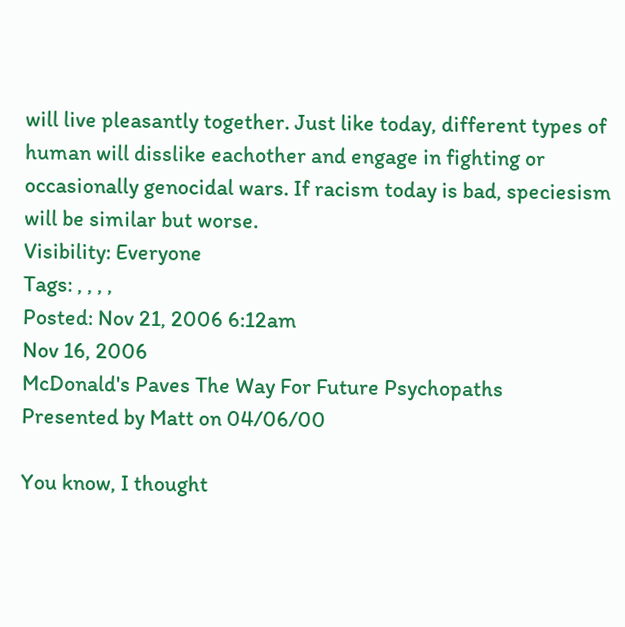will live pleasantly together. Just like today, different types of human will disslike eachother and engage in fighting or occasionally genocidal wars. If racism today is bad, speciesism will be similar but worse.
Visibility: Everyone
Tags: , , , ,
Posted: Nov 21, 2006 6:12am
Nov 16, 2006
McDonald's Paves The Way For Future Psychopaths
Presented by Matt on 04/06/00

You know, I thought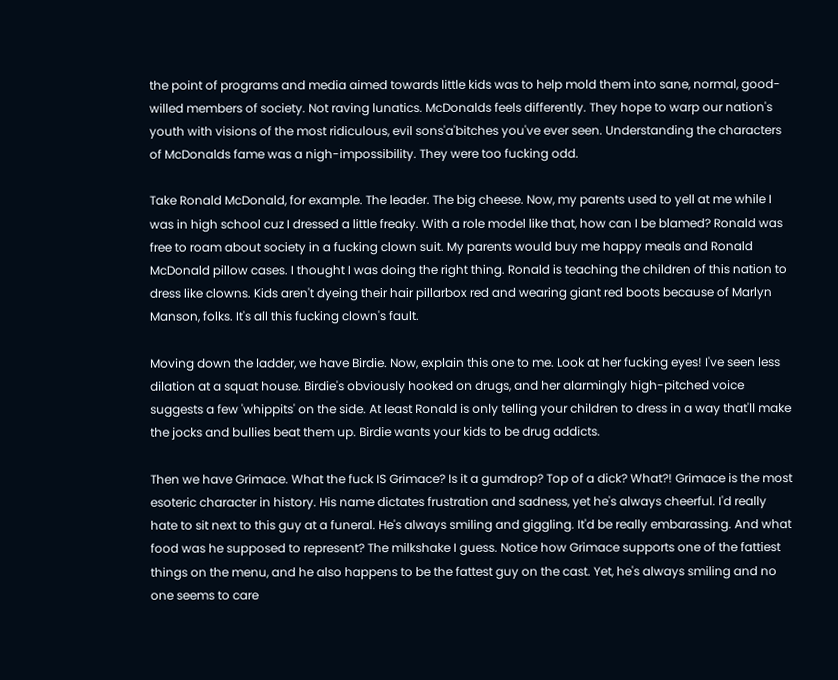the point of programs and media aimed towards little kids was to help mold them into sane, normal, good-willed members of society. Not raving lunatics. McDonalds feels differently. They hope to warp our nation's youth with visions of the most ridiculous, evil sons'a'bitches you've ever seen. Understanding the characters of McDonalds fame was a nigh-impossibility. They were too fucking odd.

Take Ronald McDonald, for example. The leader. The big cheese. Now, my parents used to yell at me while I was in high school cuz I dressed a little freaky. With a role model like that, how can I be blamed? Ronald was free to roam about society in a fucking clown suit. My parents would buy me happy meals and Ronald McDonald pillow cases. I thought I was doing the right thing. Ronald is teaching the children of this nation to dress like clowns. Kids aren't dyeing their hair pillarbox red and wearing giant red boots because of Marlyn Manson, folks. It's all this fucking clown's fault.

Moving down the ladder, we have Birdie. Now, explain this one to me. Look at her fucking eyes! I've seen less dilation at a squat house. Birdie's obviously hooked on drugs, and her alarmingly high-pitched voice suggests a few 'whippits' on the side. At least Ronald is only telling your children to dress in a way that'll make the jocks and bullies beat them up. Birdie wants your kids to be drug addicts.

Then we have Grimace. What the fuck IS Grimace? Is it a gumdrop? Top of a dick? What?! Grimace is the most esoteric character in history. His name dictates frustration and sadness, yet he's always cheerful. I'd really hate to sit next to this guy at a funeral. He's always smiling and giggling. It'd be really embarassing. And what food was he supposed to represent? The milkshake I guess. Notice how Grimace supports one of the fattiest things on the menu, and he also happens to be the fattest guy on the cast. Yet, he's always smiling and no one seems to care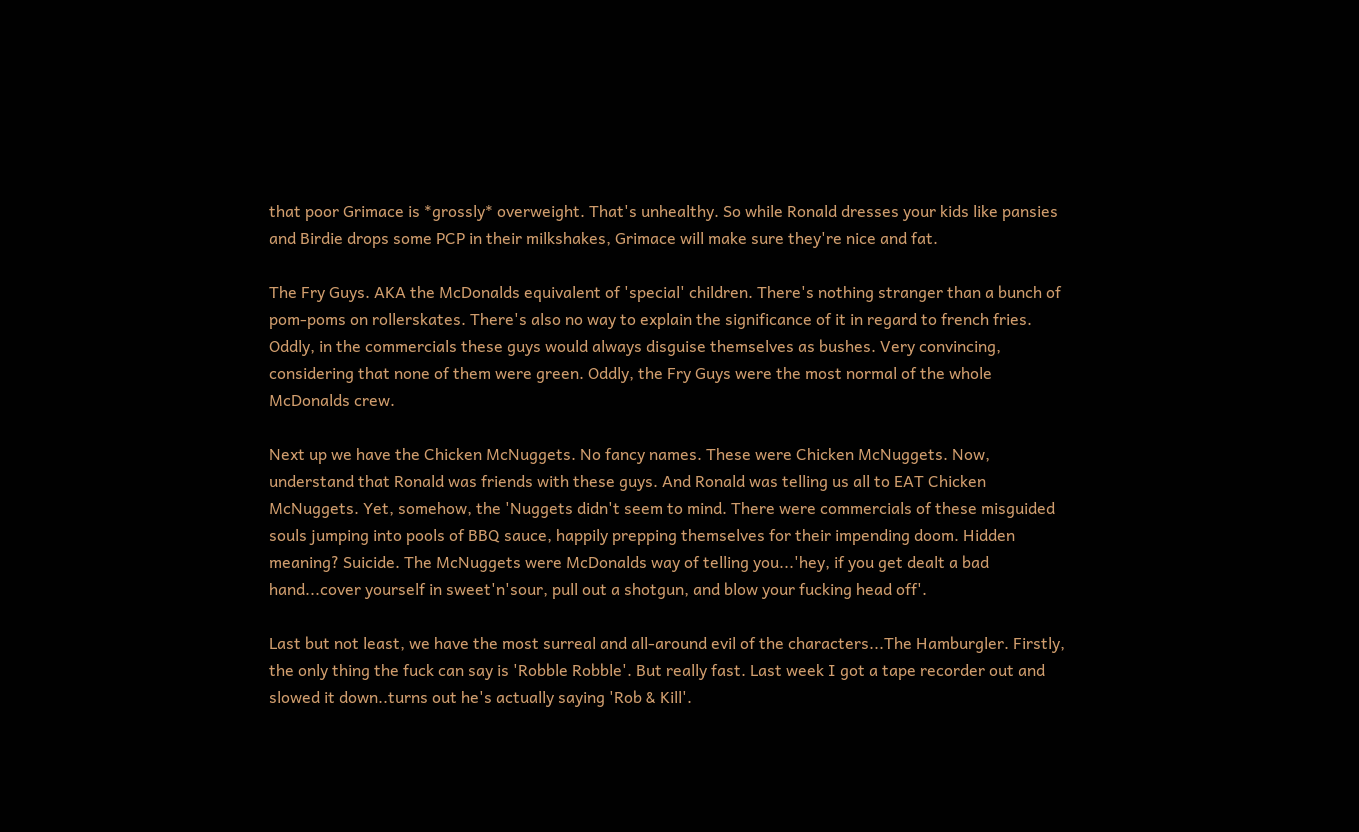that poor Grimace is *grossly* overweight. That's unhealthy. So while Ronald dresses your kids like pansies and Birdie drops some PCP in their milkshakes, Grimace will make sure they're nice and fat.

The Fry Guys. AKA the McDonalds equivalent of 'special' children. There's nothing stranger than a bunch of pom-poms on rollerskates. There's also no way to explain the significance of it in regard to french fries. Oddly, in the commercials these guys would always disguise themselves as bushes. Very convincing, considering that none of them were green. Oddly, the Fry Guys were the most normal of the whole McDonalds crew.

Next up we have the Chicken McNuggets. No fancy names. These were Chicken McNuggets. Now, understand that Ronald was friends with these guys. And Ronald was telling us all to EAT Chicken McNuggets. Yet, somehow, the 'Nuggets didn't seem to mind. There were commercials of these misguided souls jumping into pools of BBQ sauce, happily prepping themselves for their impending doom. Hidden meaning? Suicide. The McNuggets were McDonalds way of telling you...'hey, if you get dealt a bad hand...cover yourself in sweet'n'sour, pull out a shotgun, and blow your fucking head off'.

Last but not least, we have the most surreal and all-around evil of the characters...The Hamburgler. Firstly, the only thing the fuck can say is 'Robble Robble'. But really fast. Last week I got a tape recorder out and slowed it down..turns out he's actually saying 'Rob & Kill'.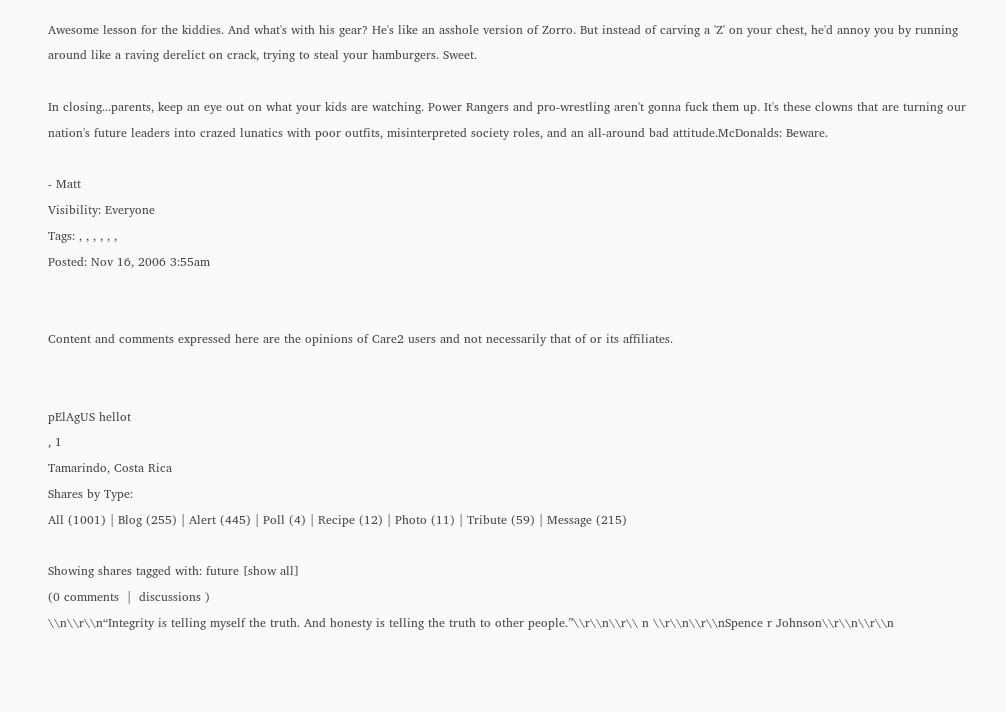Awesome lesson for the kiddies. And what's with his gear? He's like an asshole version of Zorro. But instead of carving a 'Z' on your chest, he'd annoy you by running around like a raving derelict on crack, trying to steal your hamburgers. Sweet.

In closing...parents, keep an eye out on what your kids are watching. Power Rangers and pro-wrestling aren't gonna fuck them up. It's these clowns that are turning our nation's future leaders into crazed lunatics with poor outfits, misinterpreted society roles, and an all-around bad attitude.McDonalds: Beware.

- Matt
Visibility: Everyone
Tags: , , , , , ,
Posted: Nov 16, 2006 3:55am


Content and comments expressed here are the opinions of Care2 users and not necessarily that of or its affiliates.


pElAgUS hellot
, 1
Tamarindo, Costa Rica
Shares by Type:
All (1001) | Blog (255) | Alert (445) | Poll (4) | Recipe (12) | Photo (11) | Tribute (59) | Message (215)

Showing shares tagged with: future [show all]
(0 comments  |  discussions )
\\n\\r\\n“Integrity is telling myself the truth. And honesty is telling the truth to other people.”\\r\\n\\r\\ n \\r\\n\\r\\nSpence r Johnson\\r\\n\\r\\n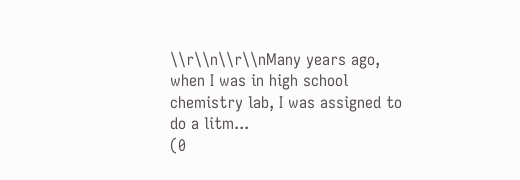\\r\\n\\r\\nMany years ago, when I was in high school chemistry lab, I was assigned to do a litm...
(0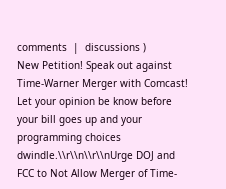comments  |  discussions )
New Petition! Speak out against Time-Warner Merger with Comcast! Let your opinion be know before your bill goes up and your programming choices dwindle.\\r\\n\\r\\nUrge DOJ and FCC to Not Allow Merger of Time-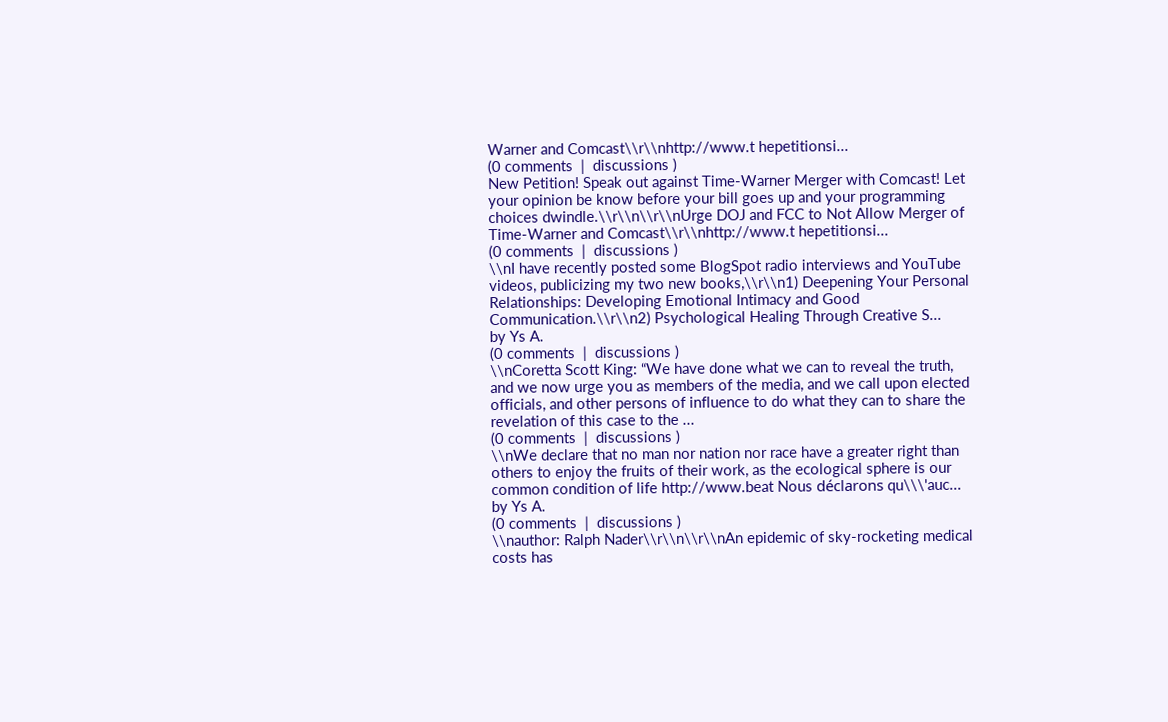Warner and Comcast\\r\\nhttp://www.t hepetitionsi...
(0 comments  |  discussions )
New Petition! Speak out against Time-Warner Merger with Comcast! Let your opinion be know before your bill goes up and your programming choices dwindle.\\r\\n\\r\\nUrge DOJ and FCC to Not Allow Merger of Time-Warner and Comcast\\r\\nhttp://www.t hepetitionsi...
(0 comments  |  discussions )
\\nI have recently posted some BlogSpot radio interviews and YouTube videos, publicizing my two new books,\\r\\n1) Deepening Your Personal Relationships: Developing Emotional Intimacy and Good Communication.\\r\\n2) Psychological Healing Through Creative S...
by Ys A.
(0 comments  |  discussions )
\\nCoretta Scott King: “We have done what we can to reveal the truth, and we now urge you as members of the media, and we call upon elected officials, and other persons of influence to do what they can to share the revelation of this case to the ...
(0 comments  |  discussions )
\\nWe declare that no man nor nation nor race have a greater right than others to enjoy the fruits of their work, as the ecological sphere is our common condition of life http://www.beat Nous déclarons qu\\\'auc...
by Ys A.
(0 comments  |  discussions )
\\nauthor: Ralph Nader\\r\\n\\r\\nAn epidemic of sky-rocketing medical costs has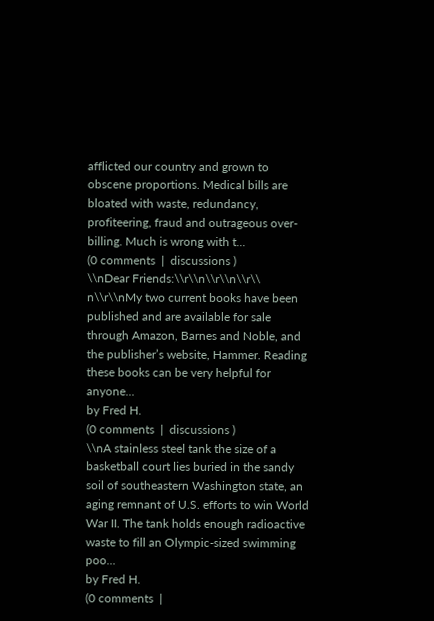afflicted our country and grown to obscene proportions. Medical bills are bloated with waste, redundancy, profiteering, fraud and outrageous over-billing. Much is wrong with t...
(0 comments  |  discussions )
\\nDear Friends:\\r\\n\\r\\n\\r\\ n\\r\\nMy two current books have been published and are available for sale through Amazon, Barnes and Noble, and the publisher’s website, Hammer. Reading these books can be very helpful for anyone...
by Fred H.
(0 comments  |  discussions )
\\nA stainless steel tank the size of a basketball court lies buried in the sandy soil of southeastern Washington state, an aging remnant of U.S. efforts to win World War II. The tank holds enough radioactive waste to fill an Olympic-sized swimming poo...
by Fred H.
(0 comments  |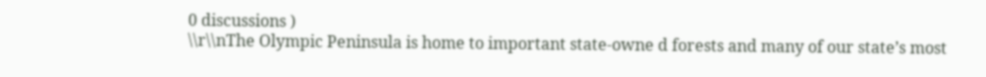0 discussions )
\\r\\nThe Olympic Peninsula is home to important state-owne d forests and many of our state’s most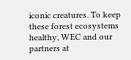iconic creatures. To keep these forest ecosystems healthy, WEC and our partners at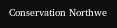Conservation Northwe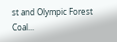st and Olympic Forest Coal...